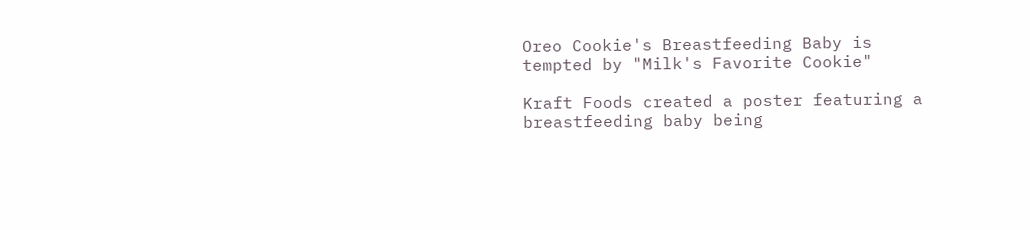Oreo Cookie's Breastfeeding Baby is tempted by "Milk's Favorite Cookie"

Kraft Foods created a poster featuring a breastfeeding baby being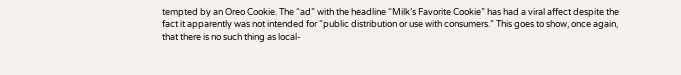tempted by an Oreo Cookie. The “ad” with the headline “Milk’s Favorite Cookie” has had a viral affect despite the fact it apparently was not intended for “public distribution or use with consumers.” This goes to show, once again, that there is no such thing as local-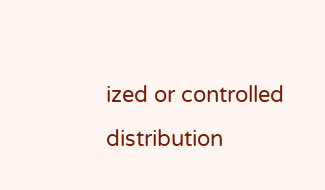ized or controlled distribution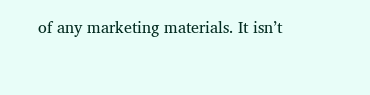of any marketing materials. It isn’t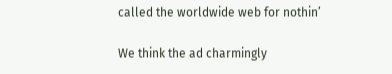called the worldwide web for nothin’

We think the ad charmingly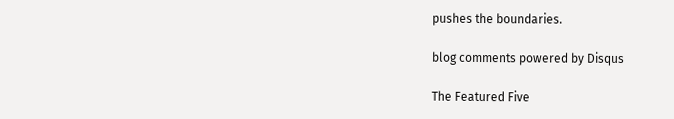pushes the boundaries.

blog comments powered by Disqus

The Featured Five